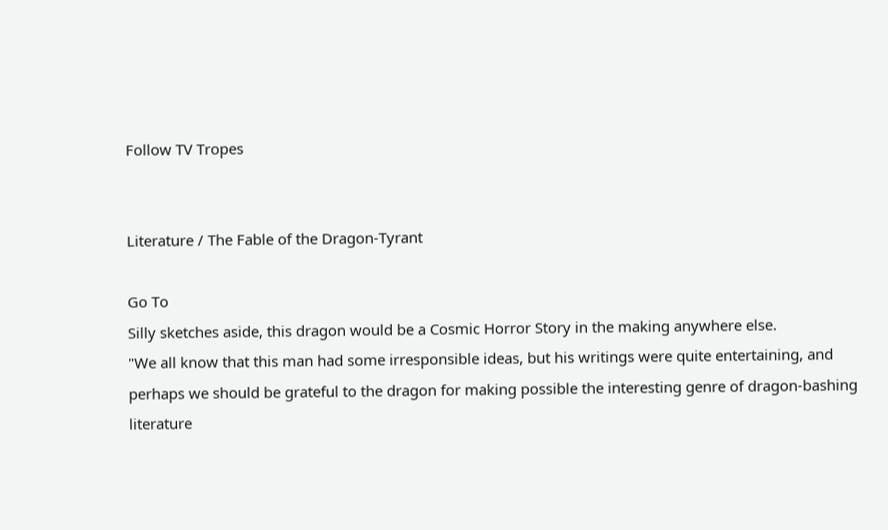Follow TV Tropes


Literature / The Fable of the Dragon-Tyrant

Go To
Silly sketches aside, this dragon would be a Cosmic Horror Story in the making anywhere else.
"We all know that this man had some irresponsible ideas, but his writings were quite entertaining, and perhaps we should be grateful to the dragon for making possible the interesting genre of dragon-bashing literature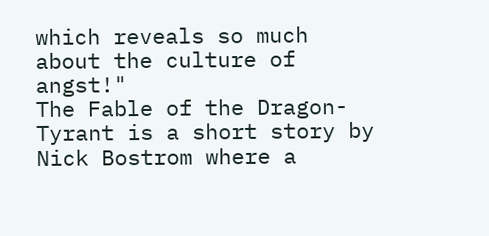which reveals so much about the culture of angst!"
The Fable of the Dragon-Tyrant is a short story by Nick Bostrom where a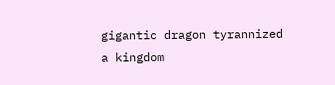gigantic dragon tyrannized a kingdom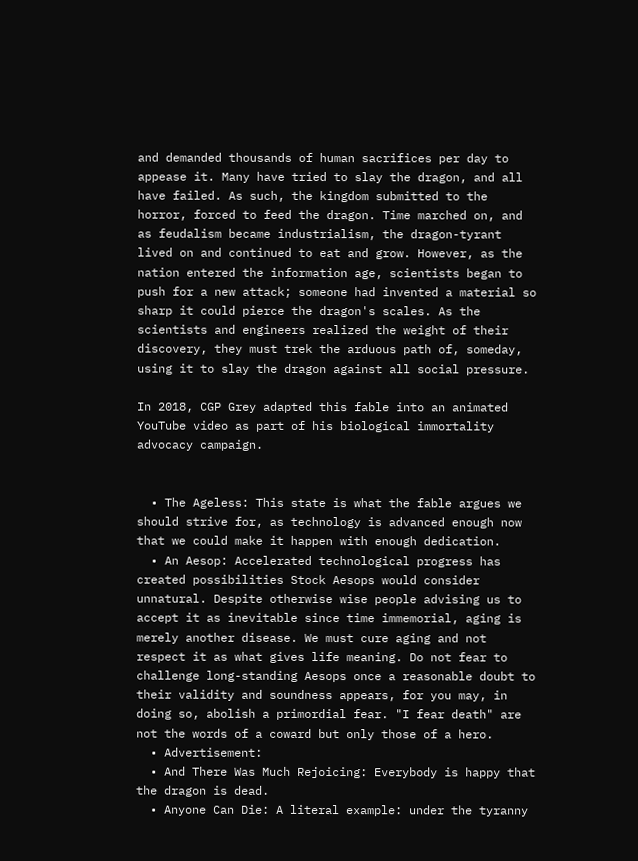and demanded thousands of human sacrifices per day to appease it. Many have tried to slay the dragon, and all have failed. As such, the kingdom submitted to the horror, forced to feed the dragon. Time marched on, and as feudalism became industrialism, the dragon-tyrant lived on and continued to eat and grow. However, as the nation entered the information age, scientists began to push for a new attack; someone had invented a material so sharp it could pierce the dragon's scales. As the scientists and engineers realized the weight of their discovery, they must trek the arduous path of, someday, using it to slay the dragon against all social pressure.

In 2018, CGP Grey adapted this fable into an animated YouTube video as part of his biological immortality advocacy campaign.


  • The Ageless: This state is what the fable argues we should strive for, as technology is advanced enough now that we could make it happen with enough dedication.
  • An Aesop: Accelerated technological progress has created possibilities Stock Aesops would consider unnatural. Despite otherwise wise people advising us to accept it as inevitable since time immemorial, aging is merely another disease. We must cure aging and not respect it as what gives life meaning. Do not fear to challenge long-standing Aesops once a reasonable doubt to their validity and soundness appears, for you may, in doing so, abolish a primordial fear. "I fear death" are not the words of a coward but only those of a hero.
  • Advertisement:
  • And There Was Much Rejoicing: Everybody is happy that the dragon is dead.
  • Anyone Can Die: A literal example: under the tyranny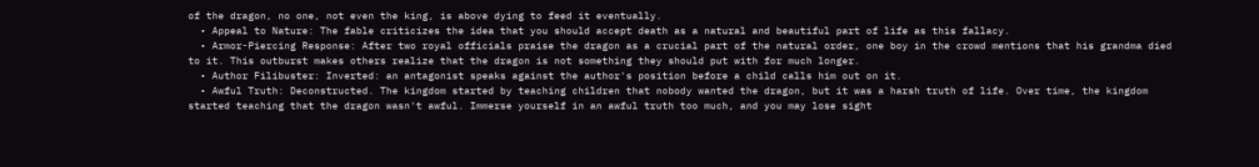of the dragon, no one, not even the king, is above dying to feed it eventually.
  • Appeal to Nature: The fable criticizes the idea that you should accept death as a natural and beautiful part of life as this fallacy.
  • Armor-Piercing Response: After two royal officials praise the dragon as a crucial part of the natural order, one boy in the crowd mentions that his grandma died to it. This outburst makes others realize that the dragon is not something they should put with for much longer.
  • Author Filibuster: Inverted: an antagonist speaks against the author's position before a child calls him out on it.
  • Awful Truth: Deconstructed. The kingdom started by teaching children that nobody wanted the dragon, but it was a harsh truth of life. Over time, the kingdom started teaching that the dragon wasn't awful. Immerse yourself in an awful truth too much, and you may lose sight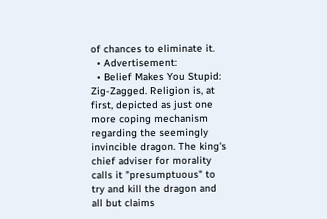of chances to eliminate it.
  • Advertisement:
  • Belief Makes You Stupid: Zig-Zagged. Religion is, at first, depicted as just one more coping mechanism regarding the seemingly invincible dragon. The king's chief adviser for morality calls it "presumptuous" to try and kill the dragon and all but claims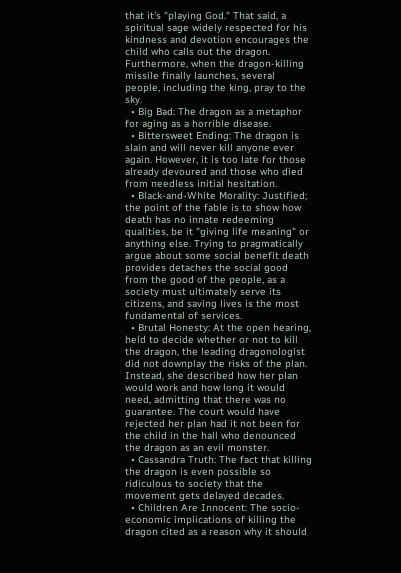that it's "playing God." That said, a spiritual sage widely respected for his kindness and devotion encourages the child who calls out the dragon. Furthermore, when the dragon-killing missile finally launches, several people, including the king, pray to the sky.
  • Big Bad: The dragon as a metaphor for aging as a horrible disease.
  • Bittersweet Ending: The dragon is slain and will never kill anyone ever again. However, it is too late for those already devoured and those who died from needless initial hesitation.
  • Black-and-White Morality: Justified; the point of the fable is to show how death has no innate redeeming qualities, be it "giving life meaning" or anything else. Trying to pragmatically argue about some social benefit death provides detaches the social good from the good of the people, as a society must ultimately serve its citizens, and saving lives is the most fundamental of services.
  • Brutal Honesty: At the open hearing, held to decide whether or not to kill the dragon, the leading dragonologist did not downplay the risks of the plan. Instead, she described how her plan would work and how long it would need, admitting that there was no guarantee. The court would have rejected her plan had it not been for the child in the hall who denounced the dragon as an evil monster.
  • Cassandra Truth: The fact that killing the dragon is even possible so ridiculous to society that the movement gets delayed decades.
  • Children Are Innocent: The socio-economic implications of killing the dragon cited as a reason why it should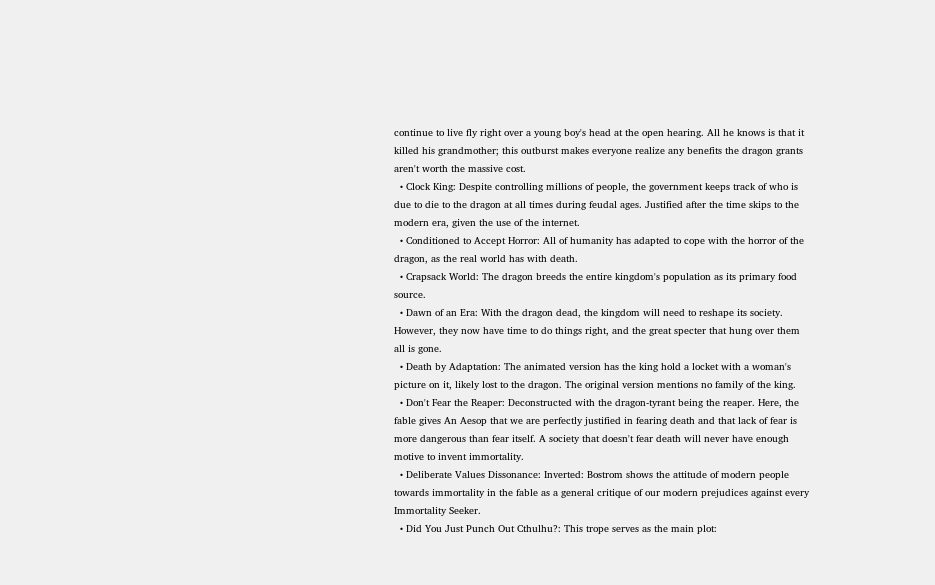continue to live fly right over a young boy's head at the open hearing. All he knows is that it killed his grandmother; this outburst makes everyone realize any benefits the dragon grants aren't worth the massive cost.
  • Clock King: Despite controlling millions of people, the government keeps track of who is due to die to the dragon at all times during feudal ages. Justified after the time skips to the modern era, given the use of the internet.
  • Conditioned to Accept Horror: All of humanity has adapted to cope with the horror of the dragon, as the real world has with death.
  • Crapsack World: The dragon breeds the entire kingdom's population as its primary food source.
  • Dawn of an Era: With the dragon dead, the kingdom will need to reshape its society. However, they now have time to do things right, and the great specter that hung over them all is gone.
  • Death by Adaptation: The animated version has the king hold a locket with a woman's picture on it, likely lost to the dragon. The original version mentions no family of the king.
  • Don't Fear the Reaper: Deconstructed with the dragon-tyrant being the reaper. Here, the fable gives An Aesop that we are perfectly justified in fearing death and that lack of fear is more dangerous than fear itself. A society that doesn't fear death will never have enough motive to invent immortality.
  • Deliberate Values Dissonance: Inverted: Bostrom shows the attitude of modern people towards immortality in the fable as a general critique of our modern prejudices against every Immortality Seeker.
  • Did You Just Punch Out Cthulhu?: This trope serves as the main plot: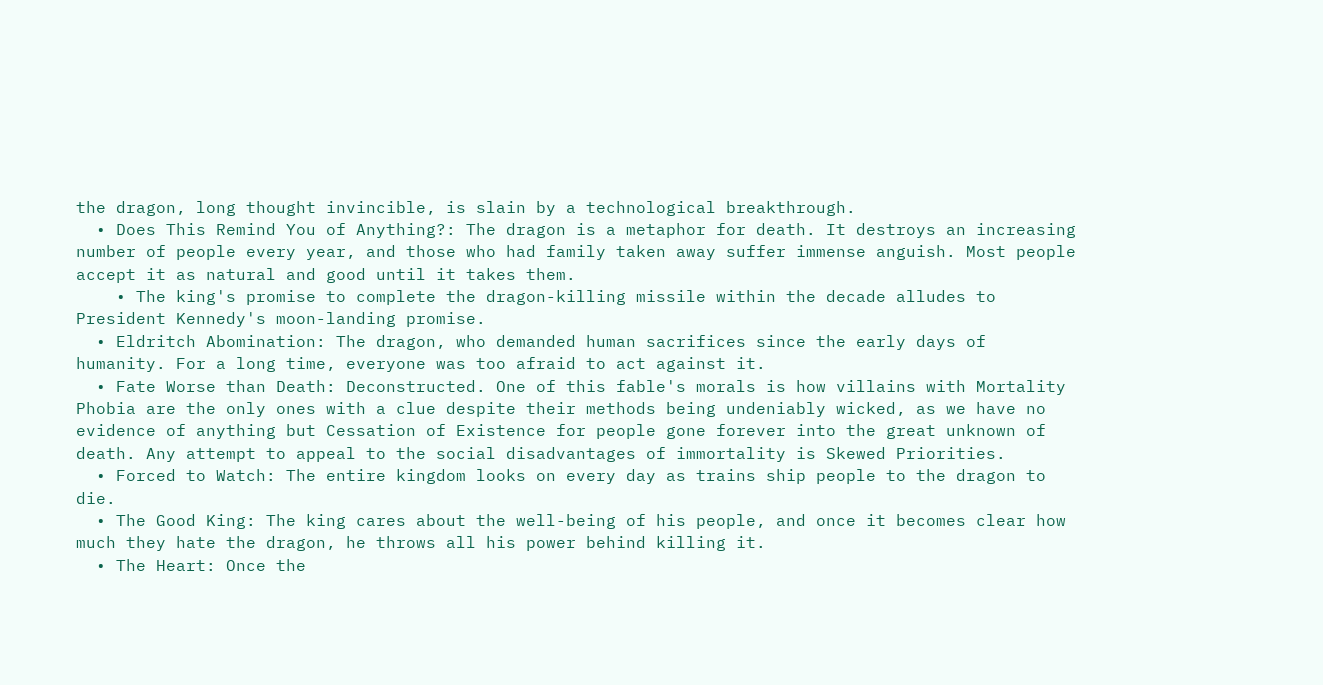the dragon, long thought invincible, is slain by a technological breakthrough.
  • Does This Remind You of Anything?: The dragon is a metaphor for death. It destroys an increasing number of people every year, and those who had family taken away suffer immense anguish. Most people accept it as natural and good until it takes them.
    • The king's promise to complete the dragon-killing missile within the decade alludes to President Kennedy's moon-landing promise.
  • Eldritch Abomination: The dragon, who demanded human sacrifices since the early days of humanity. For a long time, everyone was too afraid to act against it.
  • Fate Worse than Death: Deconstructed. One of this fable's morals is how villains with Mortality Phobia are the only ones with a clue despite their methods being undeniably wicked, as we have no evidence of anything but Cessation of Existence for people gone forever into the great unknown of death. Any attempt to appeal to the social disadvantages of immortality is Skewed Priorities.
  • Forced to Watch: The entire kingdom looks on every day as trains ship people to the dragon to die.
  • The Good King: The king cares about the well-being of his people, and once it becomes clear how much they hate the dragon, he throws all his power behind killing it.
  • The Heart: Once the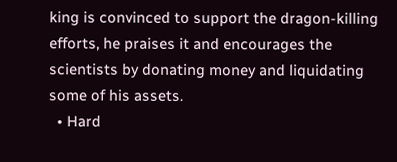king is convinced to support the dragon-killing efforts, he praises it and encourages the scientists by donating money and liquidating some of his assets.
  • Hard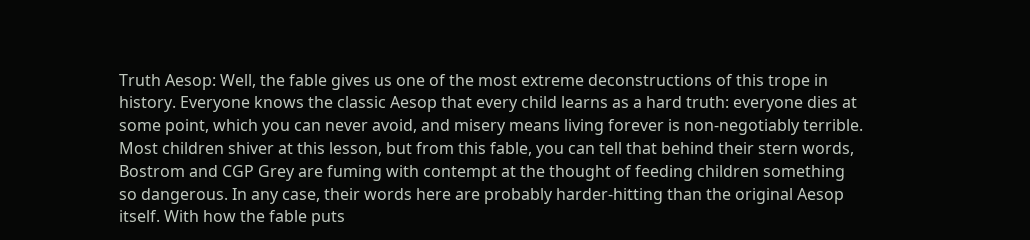Truth Aesop: Well, the fable gives us one of the most extreme deconstructions of this trope in history. Everyone knows the classic Aesop that every child learns as a hard truth: everyone dies at some point, which you can never avoid, and misery means living forever is non-negotiably terrible. Most children shiver at this lesson, but from this fable, you can tell that behind their stern words, Bostrom and CGP Grey are fuming with contempt at the thought of feeding children something so dangerous. In any case, their words here are probably harder-hitting than the original Aesop itself. With how the fable puts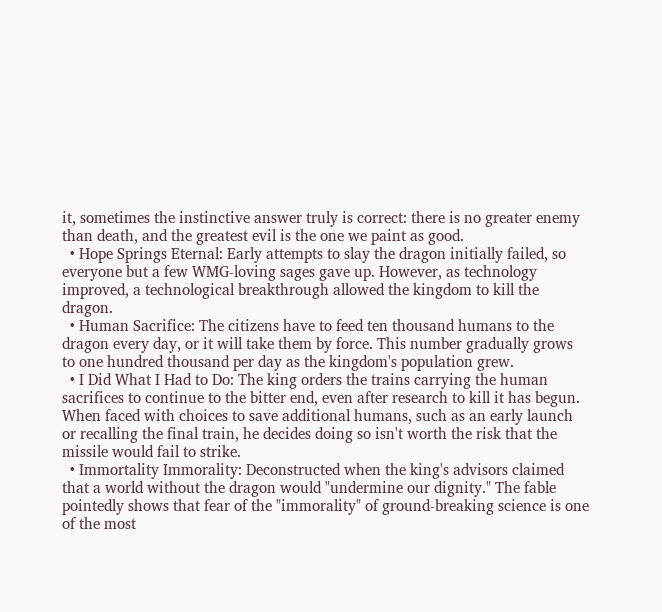it, sometimes the instinctive answer truly is correct: there is no greater enemy than death, and the greatest evil is the one we paint as good.
  • Hope Springs Eternal: Early attempts to slay the dragon initially failed, so everyone but a few WMG-loving sages gave up. However, as technology improved, a technological breakthrough allowed the kingdom to kill the dragon.
  • Human Sacrifice: The citizens have to feed ten thousand humans to the dragon every day, or it will take them by force. This number gradually grows to one hundred thousand per day as the kingdom's population grew.
  • I Did What I Had to Do: The king orders the trains carrying the human sacrifices to continue to the bitter end, even after research to kill it has begun. When faced with choices to save additional humans, such as an early launch or recalling the final train, he decides doing so isn't worth the risk that the missile would fail to strike.
  • Immortality Immorality: Deconstructed when the king's advisors claimed that a world without the dragon would "undermine our dignity." The fable pointedly shows that fear of the "immorality" of ground-breaking science is one of the most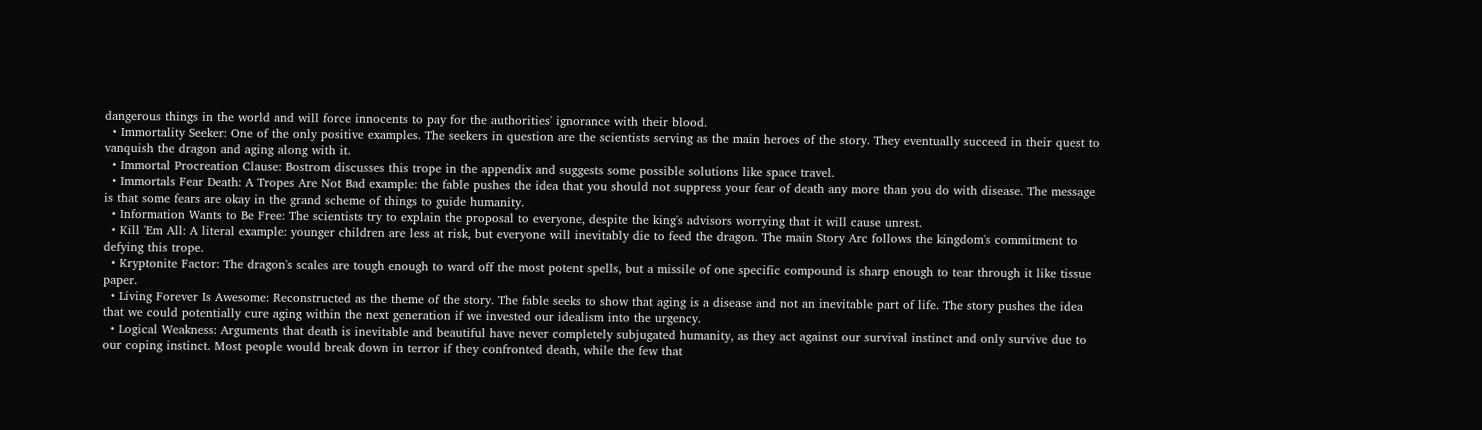dangerous things in the world and will force innocents to pay for the authorities' ignorance with their blood.
  • Immortality Seeker: One of the only positive examples. The seekers in question are the scientists serving as the main heroes of the story. They eventually succeed in their quest to vanquish the dragon and aging along with it.
  • Immortal Procreation Clause: Bostrom discusses this trope in the appendix and suggests some possible solutions like space travel.
  • Immortals Fear Death: A Tropes Are Not Bad example: the fable pushes the idea that you should not suppress your fear of death any more than you do with disease. The message is that some fears are okay in the grand scheme of things to guide humanity.
  • Information Wants to Be Free: The scientists try to explain the proposal to everyone, despite the king's advisors worrying that it will cause unrest.
  • Kill 'Em All: A literal example: younger children are less at risk, but everyone will inevitably die to feed the dragon. The main Story Arc follows the kingdom's commitment to defying this trope.
  • Kryptonite Factor: The dragon's scales are tough enough to ward off the most potent spells, but a missile of one specific compound is sharp enough to tear through it like tissue paper.
  • Living Forever Is Awesome: Reconstructed as the theme of the story. The fable seeks to show that aging is a disease and not an inevitable part of life. The story pushes the idea that we could potentially cure aging within the next generation if we invested our idealism into the urgency.
  • Logical Weakness: Arguments that death is inevitable and beautiful have never completely subjugated humanity, as they act against our survival instinct and only survive due to our coping instinct. Most people would break down in terror if they confronted death, while the few that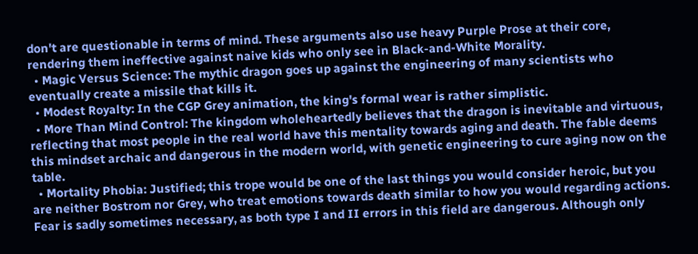don't are questionable in terms of mind. These arguments also use heavy Purple Prose at their core, rendering them ineffective against naive kids who only see in Black-and-White Morality.
  • Magic Versus Science: The mythic dragon goes up against the engineering of many scientists who eventually create a missile that kills it.
  • Modest Royalty: In the CGP Grey animation, the king's formal wear is rather simplistic.
  • More Than Mind Control: The kingdom wholeheartedly believes that the dragon is inevitable and virtuous, reflecting that most people in the real world have this mentality towards aging and death. The fable deems this mindset archaic and dangerous in the modern world, with genetic engineering to cure aging now on the table.
  • Mortality Phobia: Justified; this trope would be one of the last things you would consider heroic, but you are neither Bostrom nor Grey, who treat emotions towards death similar to how you would regarding actions. Fear is sadly sometimes necessary, as both type I and II errors in this field are dangerous. Although only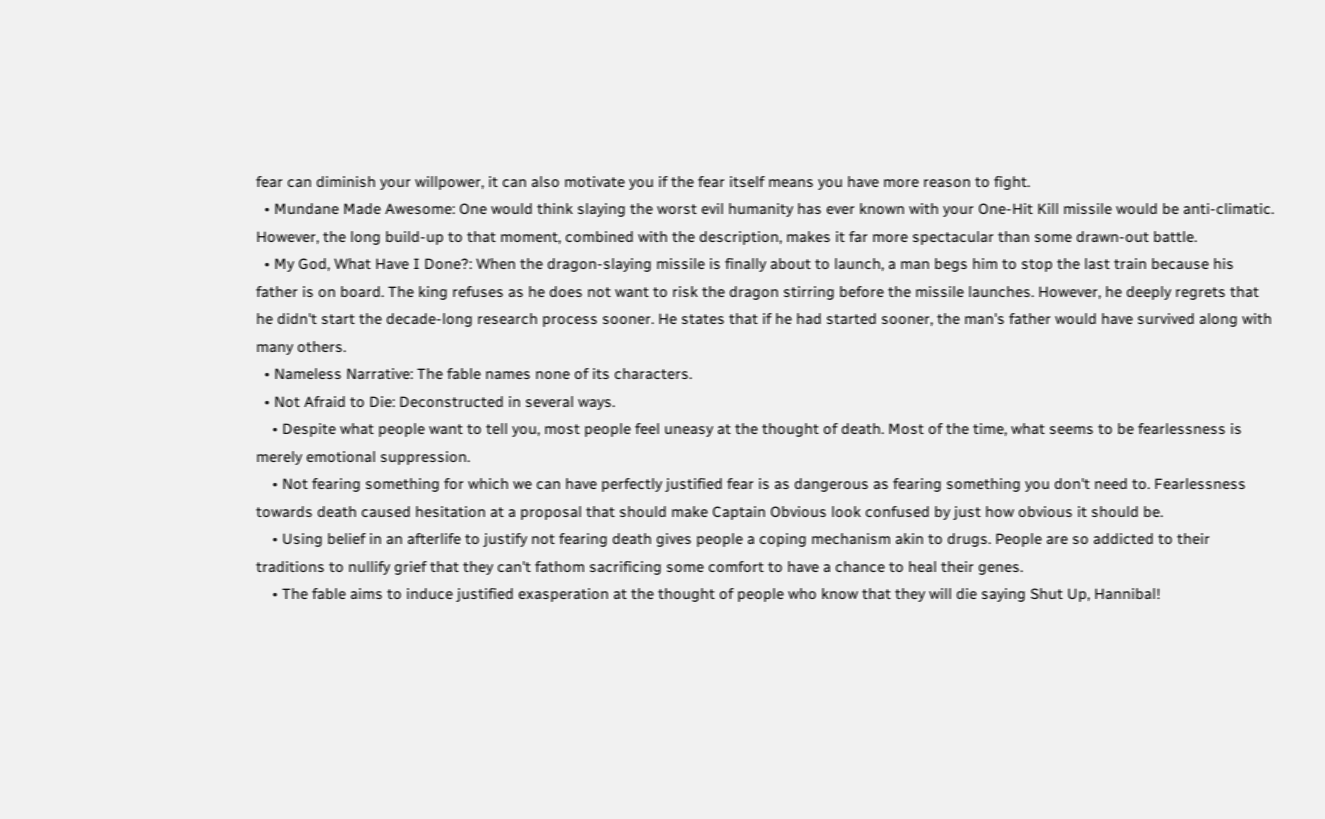fear can diminish your willpower, it can also motivate you if the fear itself means you have more reason to fight.
  • Mundane Made Awesome: One would think slaying the worst evil humanity has ever known with your One-Hit Kill missile would be anti-climatic. However, the long build-up to that moment, combined with the description, makes it far more spectacular than some drawn-out battle.
  • My God, What Have I Done?: When the dragon-slaying missile is finally about to launch, a man begs him to stop the last train because his father is on board. The king refuses as he does not want to risk the dragon stirring before the missile launches. However, he deeply regrets that he didn't start the decade-long research process sooner. He states that if he had started sooner, the man's father would have survived along with many others.
  • Nameless Narrative: The fable names none of its characters.
  • Not Afraid to Die: Deconstructed in several ways.
    • Despite what people want to tell you, most people feel uneasy at the thought of death. Most of the time, what seems to be fearlessness is merely emotional suppression.
    • Not fearing something for which we can have perfectly justified fear is as dangerous as fearing something you don't need to. Fearlessness towards death caused hesitation at a proposal that should make Captain Obvious look confused by just how obvious it should be.
    • Using belief in an afterlife to justify not fearing death gives people a coping mechanism akin to drugs. People are so addicted to their traditions to nullify grief that they can't fathom sacrificing some comfort to have a chance to heal their genes.
    • The fable aims to induce justified exasperation at the thought of people who know that they will die saying Shut Up, Hannibal!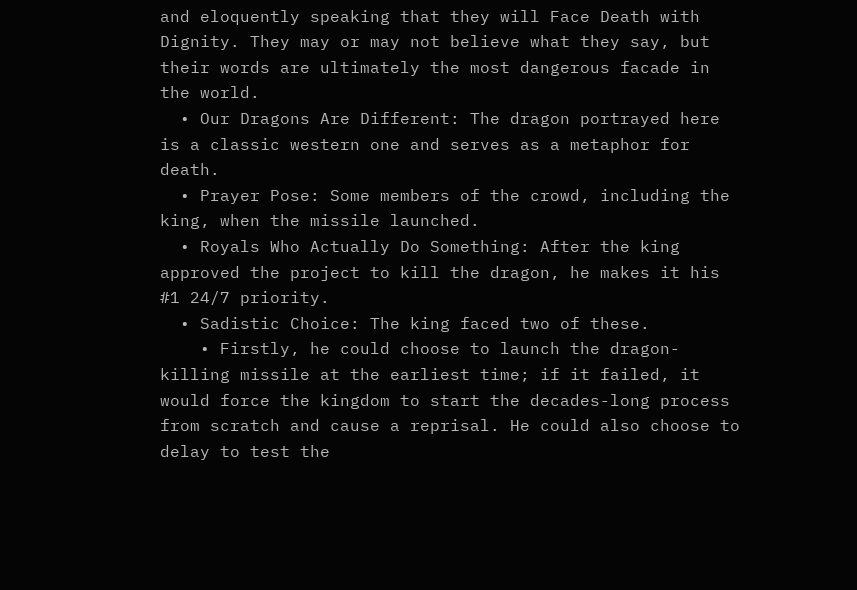and eloquently speaking that they will Face Death with Dignity. They may or may not believe what they say, but their words are ultimately the most dangerous facade in the world.
  • Our Dragons Are Different: The dragon portrayed here is a classic western one and serves as a metaphor for death.
  • Prayer Pose: Some members of the crowd, including the king, when the missile launched.
  • Royals Who Actually Do Something: After the king approved the project to kill the dragon, he makes it his #1 24/7 priority.
  • Sadistic Choice: The king faced two of these.
    • Firstly, he could choose to launch the dragon-killing missile at the earliest time; if it failed, it would force the kingdom to start the decades-long process from scratch and cause a reprisal. He could also choose to delay to test the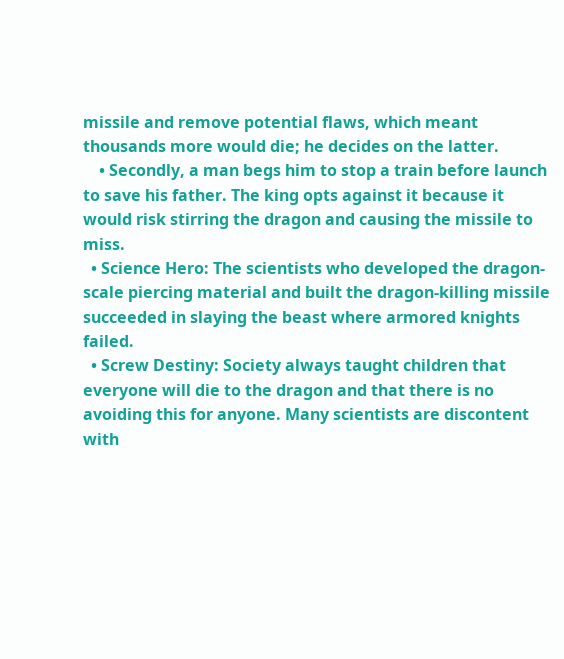missile and remove potential flaws, which meant thousands more would die; he decides on the latter.
    • Secondly, a man begs him to stop a train before launch to save his father. The king opts against it because it would risk stirring the dragon and causing the missile to miss.
  • Science Hero: The scientists who developed the dragon-scale piercing material and built the dragon-killing missile succeeded in slaying the beast where armored knights failed.
  • Screw Destiny: Society always taught children that everyone will die to the dragon and that there is no avoiding this for anyone. Many scientists are discontent with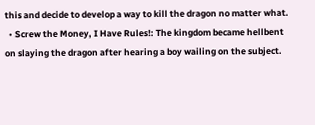this and decide to develop a way to kill the dragon no matter what.
  • Screw the Money, I Have Rules!: The kingdom became hellbent on slaying the dragon after hearing a boy wailing on the subject.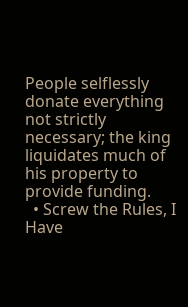People selflessly donate everything not strictly necessary; the king liquidates much of his property to provide funding.
  • Screw the Rules, I Have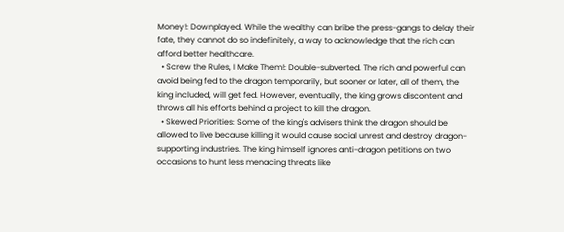Money!: Downplayed. While the wealthy can bribe the press-gangs to delay their fate, they cannot do so indefinitely, a way to acknowledge that the rich can afford better healthcare.
  • Screw the Rules, I Make Them!: Double-subverted. The rich and powerful can avoid being fed to the dragon temporarily, but sooner or later, all of them, the king included, will get fed. However, eventually, the king grows discontent and throws all his efforts behind a project to kill the dragon.
  • Skewed Priorities: Some of the king's advisers think the dragon should be allowed to live because killing it would cause social unrest and destroy dragon-supporting industries. The king himself ignores anti-dragon petitions on two occasions to hunt less menacing threats like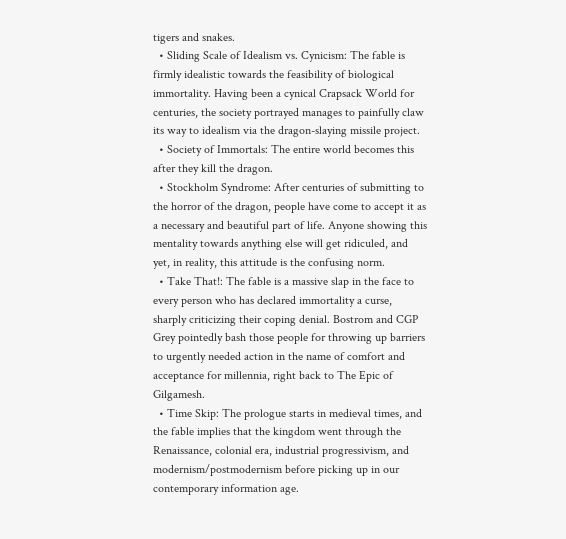tigers and snakes.
  • Sliding Scale of Idealism vs. Cynicism: The fable is firmly idealistic towards the feasibility of biological immortality. Having been a cynical Crapsack World for centuries, the society portrayed manages to painfully claw its way to idealism via the dragon-slaying missile project.
  • Society of Immortals: The entire world becomes this after they kill the dragon.
  • Stockholm Syndrome: After centuries of submitting to the horror of the dragon, people have come to accept it as a necessary and beautiful part of life. Anyone showing this mentality towards anything else will get ridiculed, and yet, in reality, this attitude is the confusing norm.
  • Take That!: The fable is a massive slap in the face to every person who has declared immortality a curse, sharply criticizing their coping denial. Bostrom and CGP Grey pointedly bash those people for throwing up barriers to urgently needed action in the name of comfort and acceptance for millennia, right back to The Epic of Gilgamesh.
  • Time Skip: The prologue starts in medieval times, and the fable implies that the kingdom went through the Renaissance, colonial era, industrial progressivism, and modernism/postmodernism before picking up in our contemporary information age.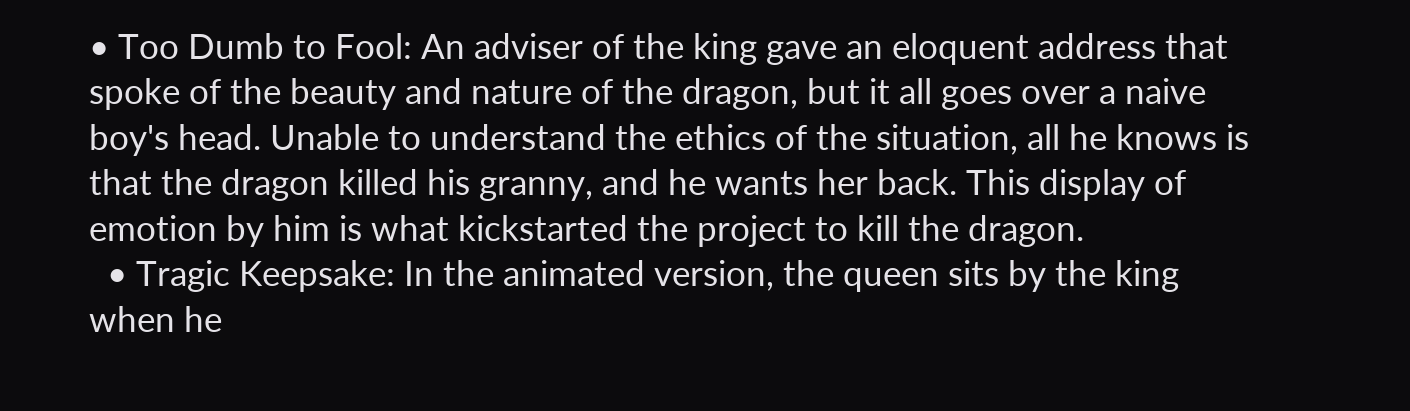• Too Dumb to Fool: An adviser of the king gave an eloquent address that spoke of the beauty and nature of the dragon, but it all goes over a naive boy's head. Unable to understand the ethics of the situation, all he knows is that the dragon killed his granny, and he wants her back. This display of emotion by him is what kickstarted the project to kill the dragon.
  • Tragic Keepsake: In the animated version, the queen sits by the king when he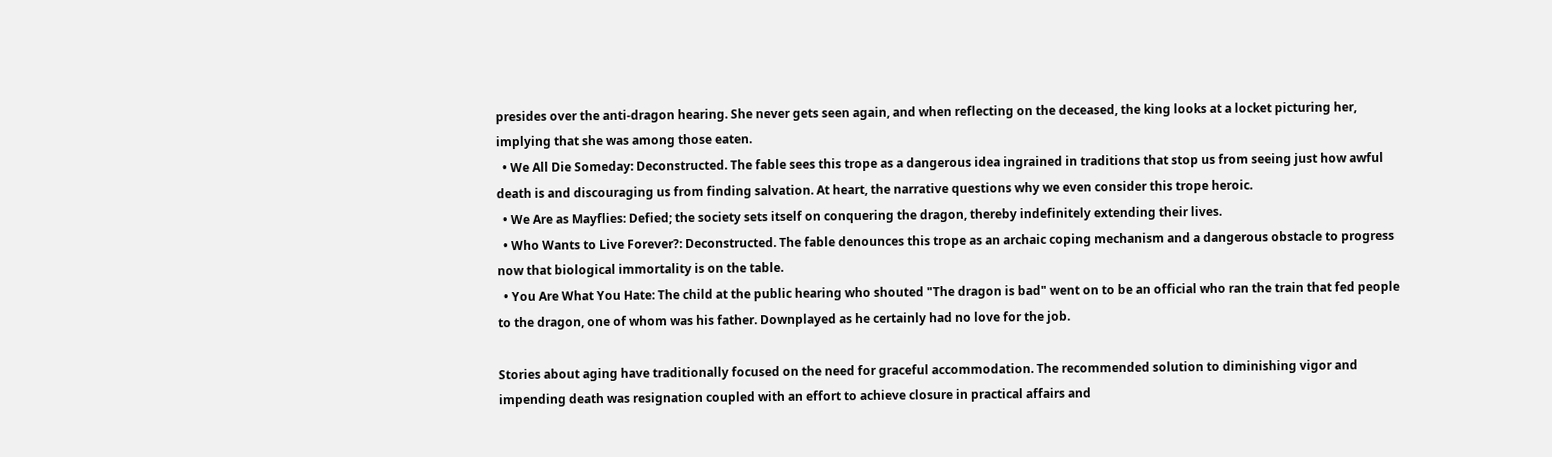presides over the anti-dragon hearing. She never gets seen again, and when reflecting on the deceased, the king looks at a locket picturing her, implying that she was among those eaten.
  • We All Die Someday: Deconstructed. The fable sees this trope as a dangerous idea ingrained in traditions that stop us from seeing just how awful death is and discouraging us from finding salvation. At heart, the narrative questions why we even consider this trope heroic.
  • We Are as Mayflies: Defied; the society sets itself on conquering the dragon, thereby indefinitely extending their lives.
  • Who Wants to Live Forever?: Deconstructed. The fable denounces this trope as an archaic coping mechanism and a dangerous obstacle to progress now that biological immortality is on the table.
  • You Are What You Hate: The child at the public hearing who shouted "The dragon is bad" went on to be an official who ran the train that fed people to the dragon, one of whom was his father. Downplayed as he certainly had no love for the job.

Stories about aging have traditionally focused on the need for graceful accommodation. The recommended solution to diminishing vigor and impending death was resignation coupled with an effort to achieve closure in practical affairs and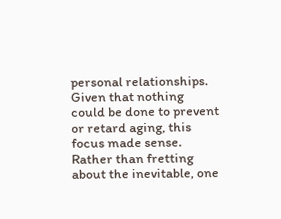personal relationships. Given that nothing could be done to prevent or retard aging, this focus made sense. Rather than fretting about the inevitable, one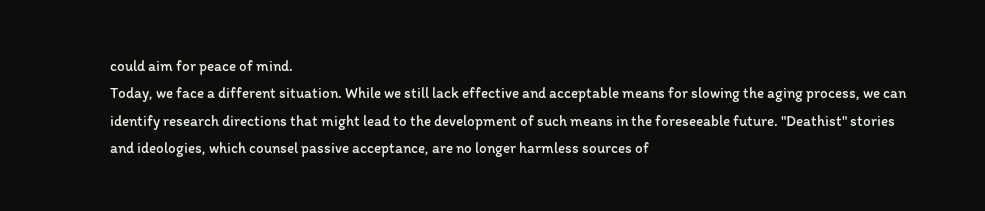could aim for peace of mind.
Today, we face a different situation. While we still lack effective and acceptable means for slowing the aging process, we can identify research directions that might lead to the development of such means in the foreseeable future. "Deathist" stories and ideologies, which counsel passive acceptance, are no longer harmless sources of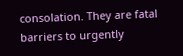consolation. They are fatal barriers to urgently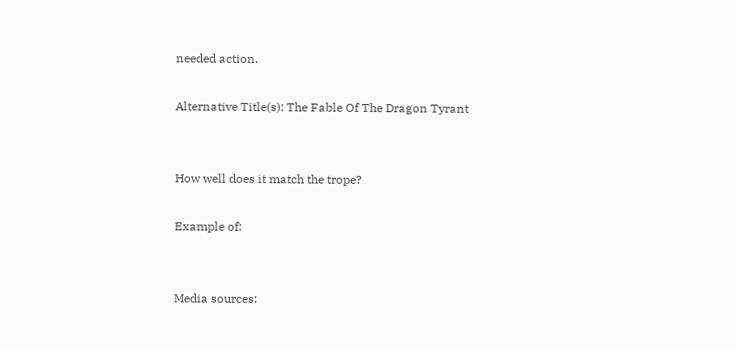needed action.

Alternative Title(s): The Fable Of The Dragon Tyrant


How well does it match the trope?

Example of:


Media sources: